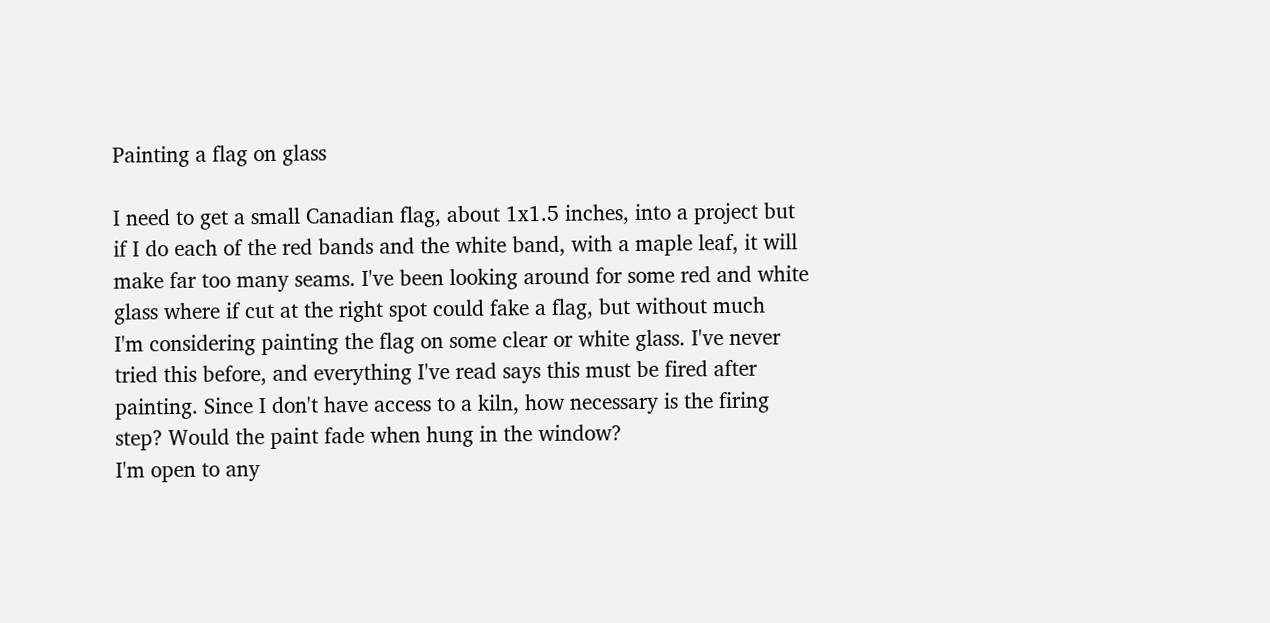Painting a flag on glass

I need to get a small Canadian flag, about 1x1.5 inches, into a project but
if I do each of the red bands and the white band, with a maple leaf, it will
make far too many seams. I've been looking around for some red and white
glass where if cut at the right spot could fake a flag, but without much
I'm considering painting the flag on some clear or white glass. I've never
tried this before, and everything I've read says this must be fired after
painting. Since I don't have access to a kiln, how necessary is the firing
step? Would the paint fade when hung in the window?
I'm open to any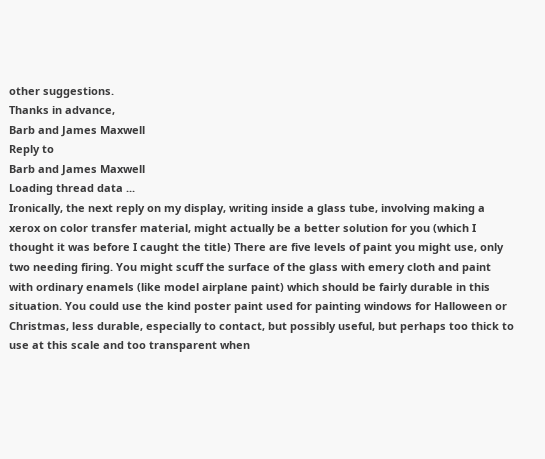other suggestions.
Thanks in advance,
Barb and James Maxwell
Reply to
Barb and James Maxwell
Loading thread data ...
Ironically, the next reply on my display, writing inside a glass tube, involving making a xerox on color transfer material, might actually be a better solution for you (which I thought it was before I caught the title) There are five levels of paint you might use, only two needing firing. You might scuff the surface of the glass with emery cloth and paint with ordinary enamels (like model airplane paint) which should be fairly durable in this situation. You could use the kind poster paint used for painting windows for Halloween or Christmas, less durable, especially to contact, but possibly useful, but perhaps too thick to use at this scale and too transparent when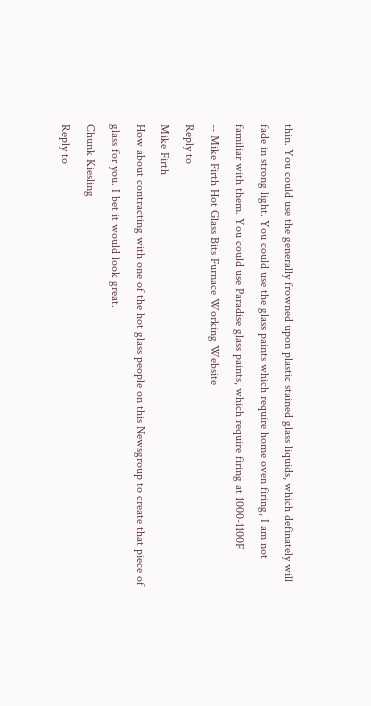thin. You could use the generally frowned upon plastic stained glass liquids, which definately will fade in strong light. You could use the glass paints which require home oven firing, I am not familiar with them. You could use Paradise glass paints, which require firing at 1000-1100F
-- Mike Firth Hot Glass Bits Furnace Working Website
Reply to
Mike Firth
How about contracting with one of the hot glass people on this Newsgroup to create that piece of glass for you. I bet it would look great.
Chunk Kiesling
Reply to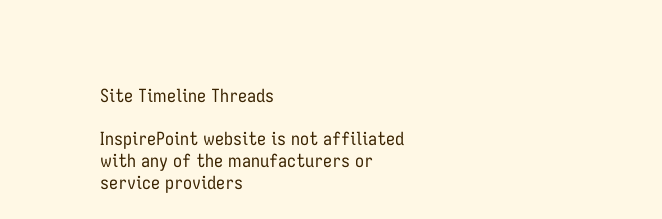Site Timeline Threads

InspirePoint website is not affiliated with any of the manufacturers or service providers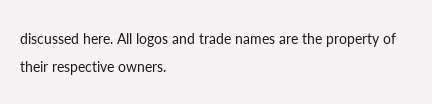discussed here. All logos and trade names are the property of their respective owners.